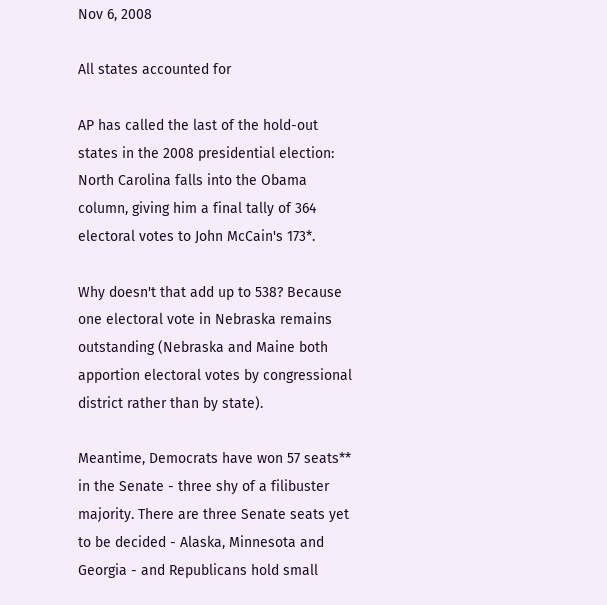Nov 6, 2008

All states accounted for

AP has called the last of the hold-out states in the 2008 presidential election: North Carolina falls into the Obama column, giving him a final tally of 364 electoral votes to John McCain's 173*.

Why doesn't that add up to 538? Because one electoral vote in Nebraska remains outstanding (Nebraska and Maine both apportion electoral votes by congressional district rather than by state).

Meantime, Democrats have won 57 seats** in the Senate - three shy of a filibuster majority. There are three Senate seats yet to be decided - Alaska, Minnesota and Georgia - and Republicans hold small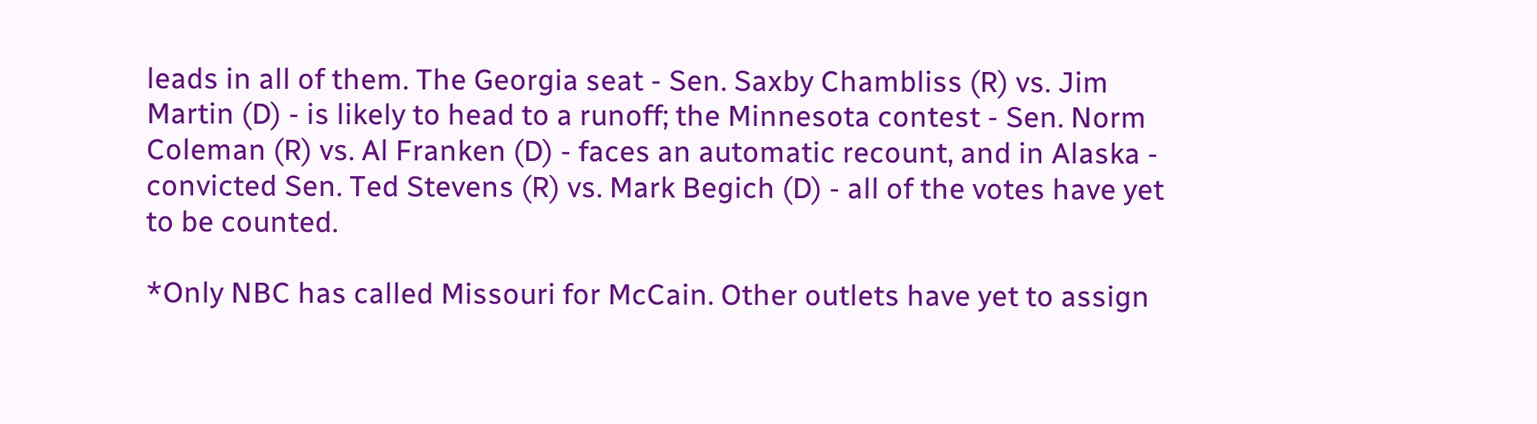leads in all of them. The Georgia seat - Sen. Saxby Chambliss (R) vs. Jim Martin (D) - is likely to head to a runoff; the Minnesota contest - Sen. Norm Coleman (R) vs. Al Franken (D) - faces an automatic recount, and in Alaska - convicted Sen. Ted Stevens (R) vs. Mark Begich (D) - all of the votes have yet to be counted.

*Only NBC has called Missouri for McCain. Other outlets have yet to assign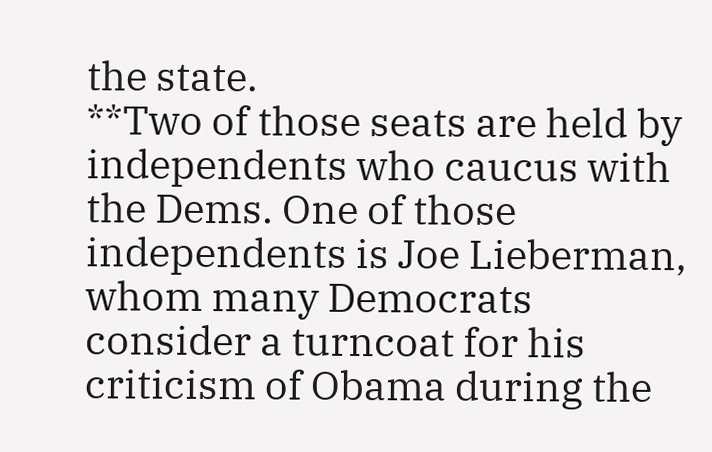the state.
**Two of those seats are held by independents who caucus with the Dems. One of those independents is Joe Lieberman, whom many Democrats consider a turncoat for his criticism of Obama during the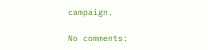campaign.

No comments: